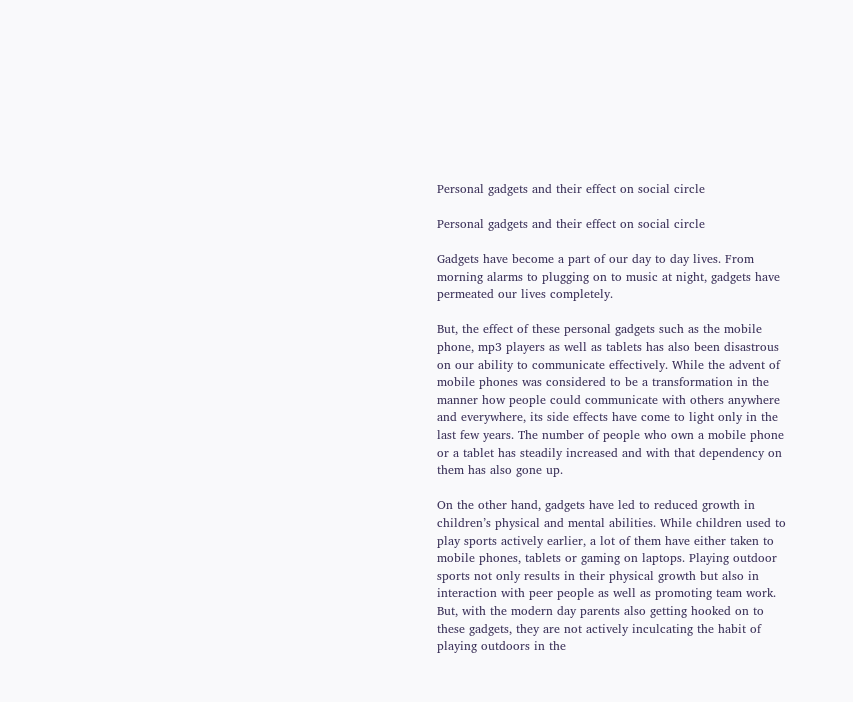Personal gadgets and their effect on social circle

Personal gadgets and their effect on social circle

Gadgets have become a part of our day to day lives. From morning alarms to plugging on to music at night, gadgets have permeated our lives completely.

But, the effect of these personal gadgets such as the mobile phone, mp3 players as well as tablets has also been disastrous on our ability to communicate effectively. While the advent of mobile phones was considered to be a transformation in the manner how people could communicate with others anywhere and everywhere, its side effects have come to light only in the last few years. The number of people who own a mobile phone or a tablet has steadily increased and with that dependency on them has also gone up.

On the other hand, gadgets have led to reduced growth in children’s physical and mental abilities. While children used to play sports actively earlier, a lot of them have either taken to mobile phones, tablets or gaming on laptops. Playing outdoor sports not only results in their physical growth but also in interaction with peer people as well as promoting team work. But, with the modern day parents also getting hooked on to these gadgets, they are not actively inculcating the habit of playing outdoors in the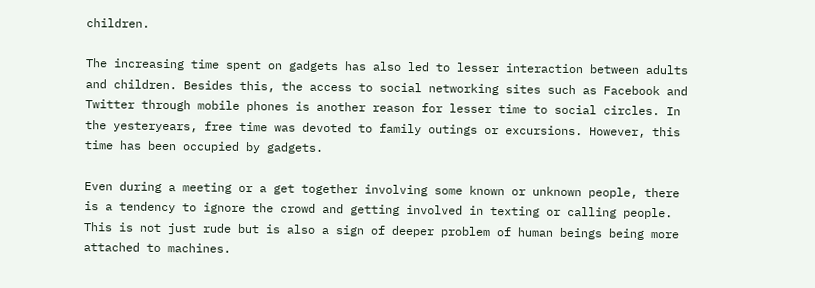children.

The increasing time spent on gadgets has also led to lesser interaction between adults and children. Besides this, the access to social networking sites such as Facebook and Twitter through mobile phones is another reason for lesser time to social circles. In the yesteryears, free time was devoted to family outings or excursions. However, this time has been occupied by gadgets.

Even during a meeting or a get together involving some known or unknown people, there is a tendency to ignore the crowd and getting involved in texting or calling people. This is not just rude but is also a sign of deeper problem of human beings being more attached to machines.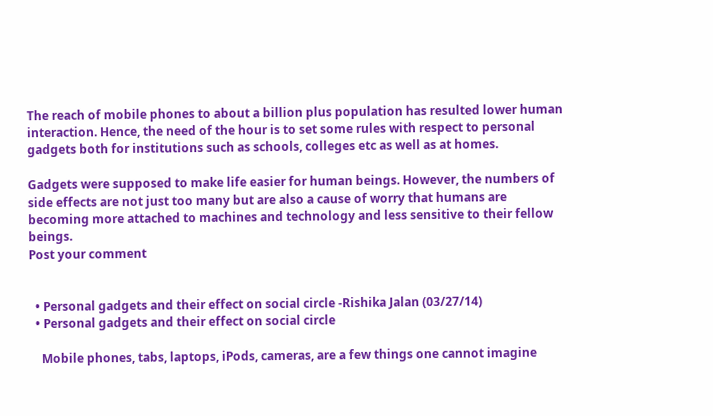The reach of mobile phones to about a billion plus population has resulted lower human interaction. Hence, the need of the hour is to set some rules with respect to personal gadgets both for institutions such as schools, colleges etc as well as at homes.

Gadgets were supposed to make life easier for human beings. However, the numbers of side effects are not just too many but are also a cause of worry that humans are becoming more attached to machines and technology and less sensitive to their fellow beings.
Post your comment


  • Personal gadgets and their effect on social circle -Rishika Jalan (03/27/14)
  • Personal gadgets and their effect on social circle

    Mobile phones, tabs, laptops, iPods, cameras, are a few things one cannot imagine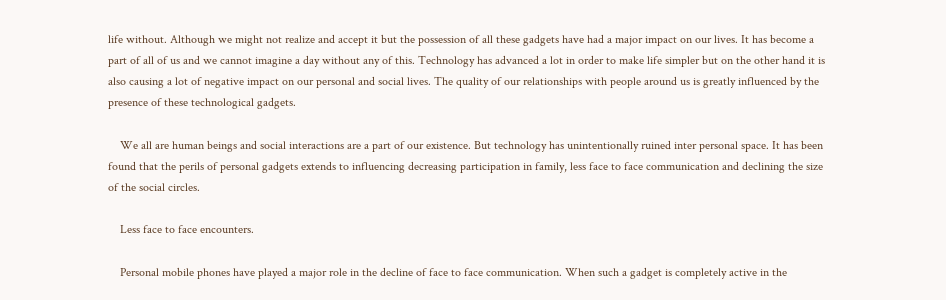life without. Although we might not realize and accept it but the possession of all these gadgets have had a major impact on our lives. It has become a part of all of us and we cannot imagine a day without any of this. Technology has advanced a lot in order to make life simpler but on the other hand it is also causing a lot of negative impact on our personal and social lives. The quality of our relationships with people around us is greatly influenced by the presence of these technological gadgets.

    We all are human beings and social interactions are a part of our existence. But technology has unintentionally ruined inter personal space. It has been found that the perils of personal gadgets extends to influencing decreasing participation in family, less face to face communication and declining the size of the social circles.

    Less face to face encounters.

    Personal mobile phones have played a major role in the decline of face to face communication. When such a gadget is completely active in the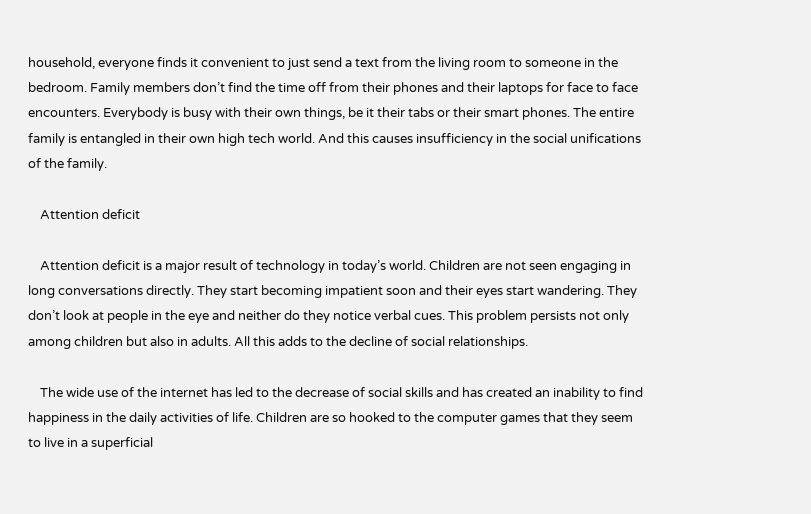household, everyone finds it convenient to just send a text from the living room to someone in the bedroom. Family members don’t find the time off from their phones and their laptops for face to face encounters. Everybody is busy with their own things, be it their tabs or their smart phones. The entire family is entangled in their own high tech world. And this causes insufficiency in the social unifications of the family.

    Attention deficit

    Attention deficit is a major result of technology in today’s world. Children are not seen engaging in long conversations directly. They start becoming impatient soon and their eyes start wandering. They don’t look at people in the eye and neither do they notice verbal cues. This problem persists not only among children but also in adults. All this adds to the decline of social relationships.

    The wide use of the internet has led to the decrease of social skills and has created an inability to find happiness in the daily activities of life. Children are so hooked to the computer games that they seem to live in a superficial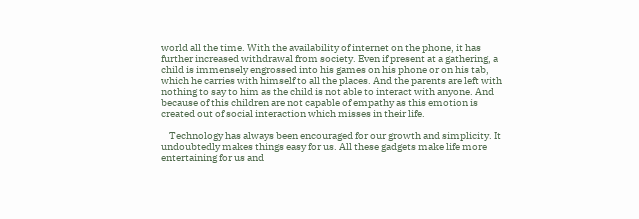world all the time. With the availability of internet on the phone, it has further increased withdrawal from society. Even if present at a gathering, a child is immensely engrossed into his games on his phone or on his tab, which he carries with himself to all the places. And the parents are left with nothing to say to him as the child is not able to interact with anyone. And because of this children are not capable of empathy as this emotion is created out of social interaction which misses in their life.

    Technology has always been encouraged for our growth and simplicity. It undoubtedly makes things easy for us. All these gadgets make life more entertaining for us and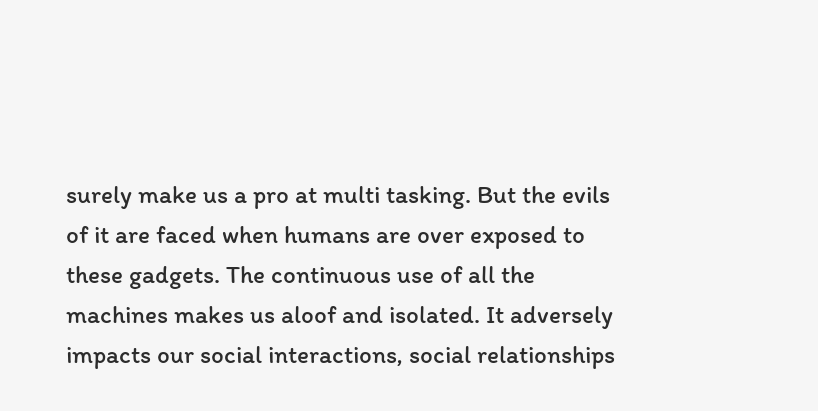surely make us a pro at multi tasking. But the evils of it are faced when humans are over exposed to these gadgets. The continuous use of all the machines makes us aloof and isolated. It adversely impacts our social interactions, social relationships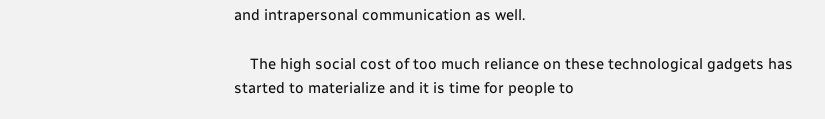and intrapersonal communication as well.

    The high social cost of too much reliance on these technological gadgets has started to materialize and it is time for people to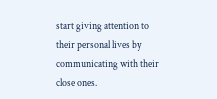start giving attention to their personal lives by communicating with their close ones.